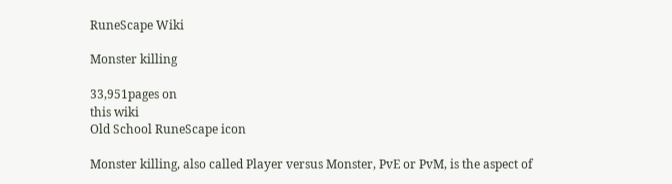RuneScape Wiki

Monster killing

33,951pages on
this wiki
Old School RuneScape icon

Monster killing, also called Player versus Monster, PvE or PvM, is the aspect of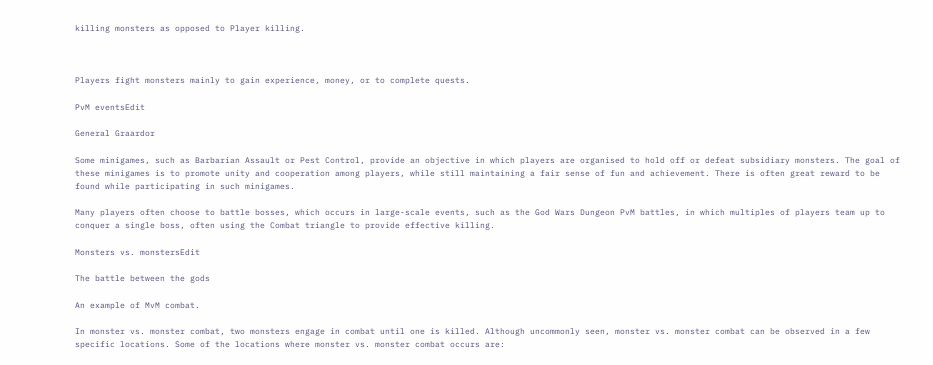killing monsters as opposed to Player killing.



Players fight monsters mainly to gain experience, money, or to complete quests.

PvM eventsEdit

General Graardor

Some minigames, such as Barbarian Assault or Pest Control, provide an objective in which players are organised to hold off or defeat subsidiary monsters. The goal of these minigames is to promote unity and cooperation among players, while still maintaining a fair sense of fun and achievement. There is often great reward to be found while participating in such minigames.

Many players often choose to battle bosses, which occurs in large-scale events, such as the God Wars Dungeon PvM battles, in which multiples of players team up to conquer a single boss, often using the Combat triangle to provide effective killing.

Monsters vs. monstersEdit

The battle between the gods

An example of MvM combat.

In monster vs. monster combat, two monsters engage in combat until one is killed. Although uncommonly seen, monster vs. monster combat can be observed in a few specific locations. Some of the locations where monster vs. monster combat occurs are: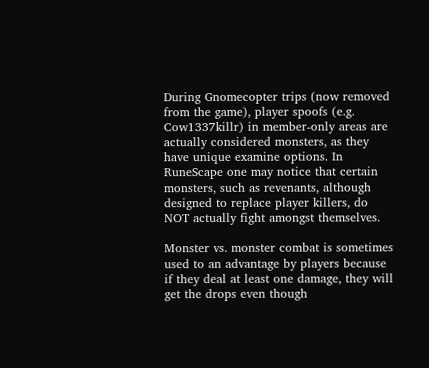During Gnomecopter trips (now removed from the game), player spoofs (e.g. Cow1337killr) in member-only areas are actually considered monsters, as they have unique examine options. In RuneScape one may notice that certain monsters, such as revenants, although designed to replace player killers, do NOT actually fight amongst themselves.

Monster vs. monster combat is sometimes used to an advantage by players because if they deal at least one damage, they will get the drops even though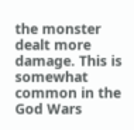the monster dealt more damage. This is somewhat common in the God Wars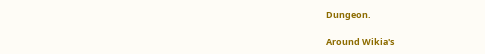Dungeon.

Around Wikia's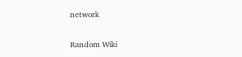network

Random Wiki